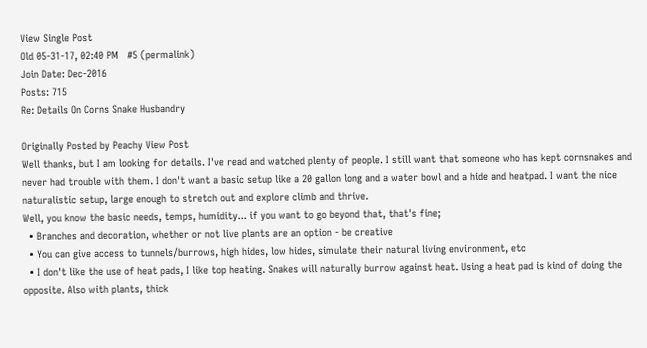View Single Post
Old 05-31-17, 02:40 PM   #5 (permalink)
Join Date: Dec-2016
Posts: 715
Re: Details On Corns Snake Husbandry

Originally Posted by Peachy View Post
Well thanks, but I am looking for details. I've read and watched plenty of people. I still want that someone who has kept cornsnakes and never had trouble with them. I don't want a basic setup like a 20 gallon long and a water bowl and a hide and heatpad. I want the nice naturalistic setup, large enough to stretch out and explore climb and thrive.
Well, you know the basic needs, temps, humidity... if you want to go beyond that, that's fine;
  • Branches and decoration, whether or not live plants are an option - be creative
  • You can give access to tunnels/burrows, high hides, low hides, simulate their natural living environment, etc
  • I don't like the use of heat pads, I like top heating. Snakes will naturally burrow against heat. Using a heat pad is kind of doing the opposite. Also with plants, thick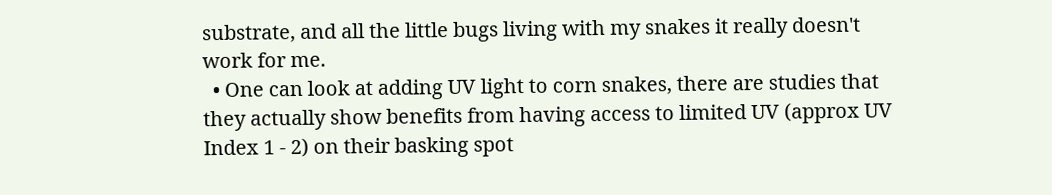substrate, and all the little bugs living with my snakes it really doesn't work for me.
  • One can look at adding UV light to corn snakes, there are studies that they actually show benefits from having access to limited UV (approx UV Index 1 - 2) on their basking spot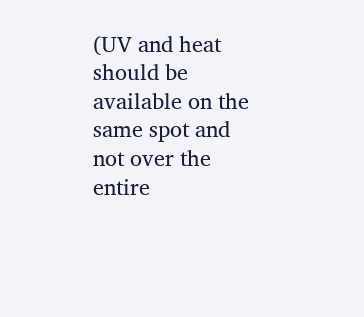(UV and heat should be available on the same spot and not over the entire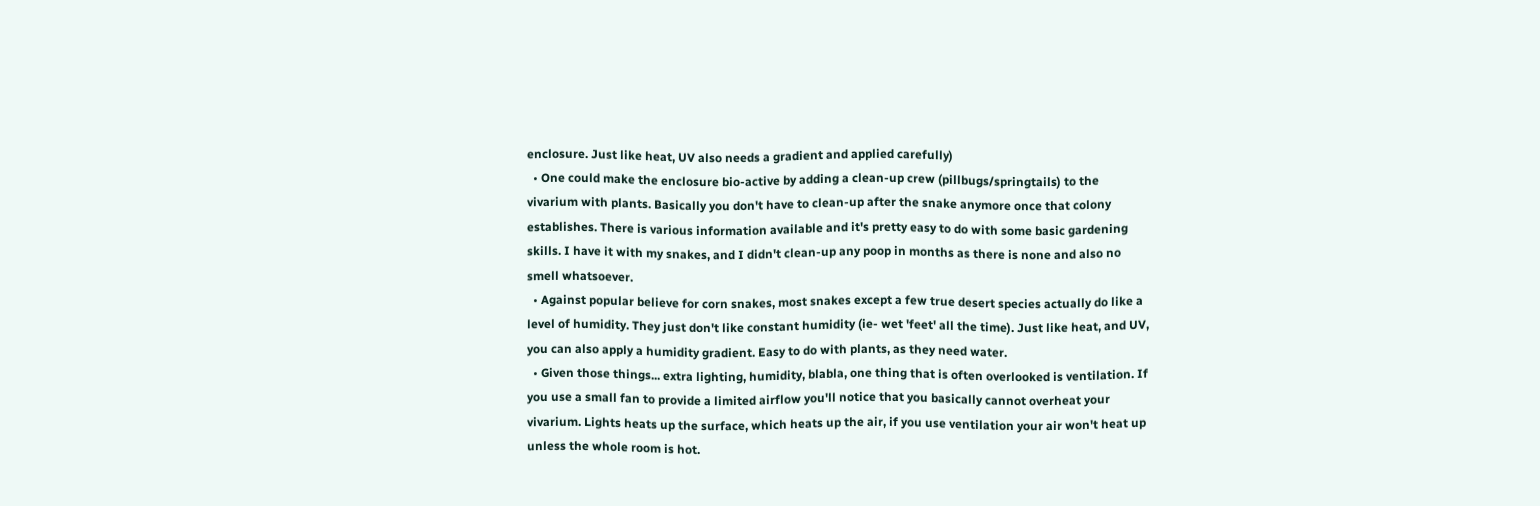enclosure. Just like heat, UV also needs a gradient and applied carefully)
  • One could make the enclosure bio-active by adding a clean-up crew (pillbugs/springtails) to the vivarium with plants. Basically you don't have to clean-up after the snake anymore once that colony establishes. There is various information available and it's pretty easy to do with some basic gardening skills. I have it with my snakes, and I didn't clean-up any poop in months as there is none and also no smell whatsoever.
  • Against popular believe for corn snakes, most snakes except a few true desert species actually do like a level of humidity. They just don't like constant humidity (ie- wet 'feet' all the time). Just like heat, and UV, you can also apply a humidity gradient. Easy to do with plants, as they need water.
  • Given those things... extra lighting, humidity, blabla, one thing that is often overlooked is ventilation. If you use a small fan to provide a limited airflow you'll notice that you basically cannot overheat your vivarium. Lights heats up the surface, which heats up the air, if you use ventilation your air won't heat up unless the whole room is hot.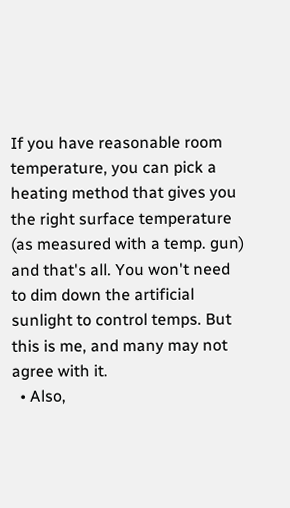If you have reasonable room temperature, you can pick a heating method that gives you the right surface temperature (as measured with a temp. gun) and that's all. You won't need to dim down the artificial sunlight to control temps. But this is me, and many may not agree with it.
  • Also,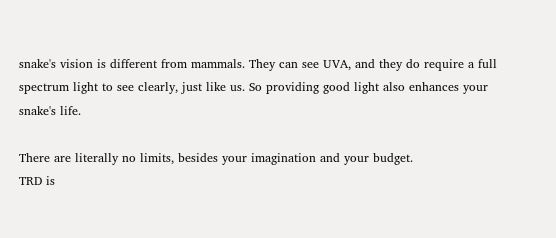snake's vision is different from mammals. They can see UVA, and they do require a full spectrum light to see clearly, just like us. So providing good light also enhances your snake's life.

There are literally no limits, besides your imagination and your budget.
TRD is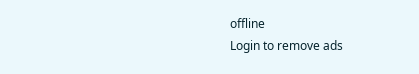offline
Login to remove ads